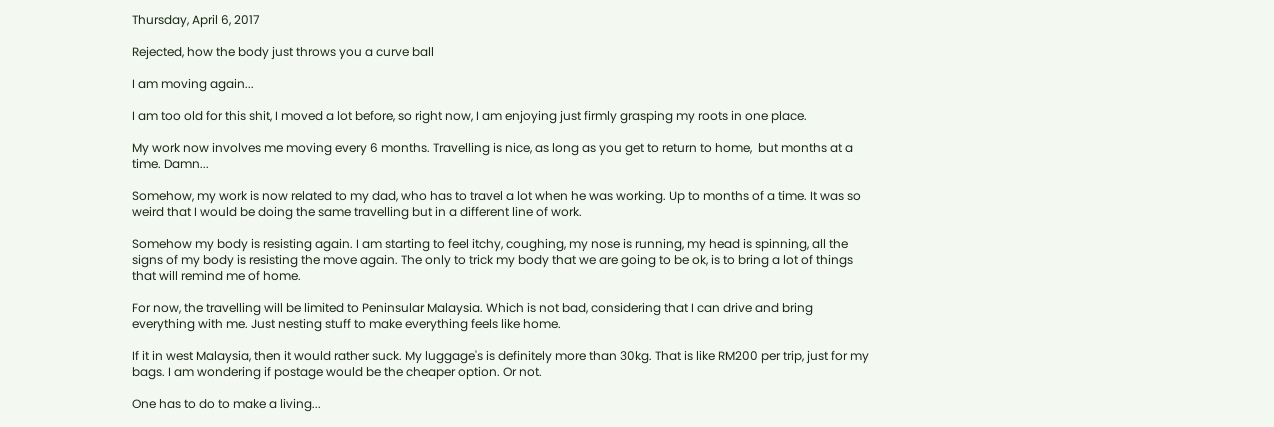Thursday, April 6, 2017

Rejected, how the body just throws you a curve ball

I am moving again...

I am too old for this shit, I moved a lot before, so right now, I am enjoying just firmly grasping my roots in one place.

My work now involves me moving every 6 months. Travelling is nice, as long as you get to return to home,  but months at a time. Damn...

Somehow, my work is now related to my dad, who has to travel a lot when he was working. Up to months of a time. It was so weird that I would be doing the same travelling but in a different line of work.

Somehow my body is resisting again. I am starting to feel itchy, coughing, my nose is running, my head is spinning, all the signs of my body is resisting the move again. The only to trick my body that we are going to be ok, is to bring a lot of things that will remind me of home.

For now, the travelling will be limited to Peninsular Malaysia. Which is not bad, considering that I can drive and bring everything with me. Just nesting stuff to make everything feels like home.

If it in west Malaysia, then it would rather suck. My luggage's is definitely more than 30kg. That is like RM200 per trip, just for my bags. I am wondering if postage would be the cheaper option. Or not.

One has to do to make a living...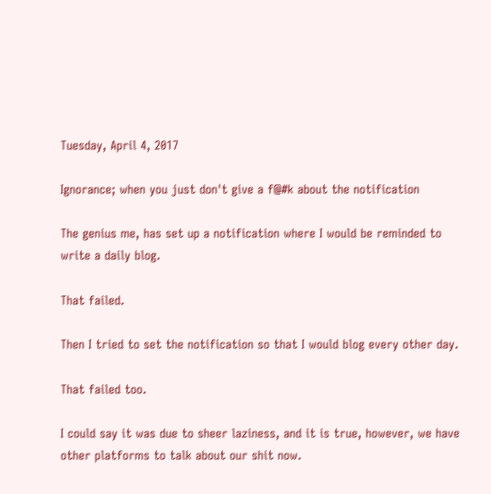Tuesday, April 4, 2017

Ignorance; when you just don't give a f@#k about the notification

The genius me, has set up a notification where I would be reminded to write a daily blog.

That failed.

Then I tried to set the notification so that I would blog every other day.

That failed too.

I could say it was due to sheer laziness, and it is true, however, we have other platforms to talk about our shit now.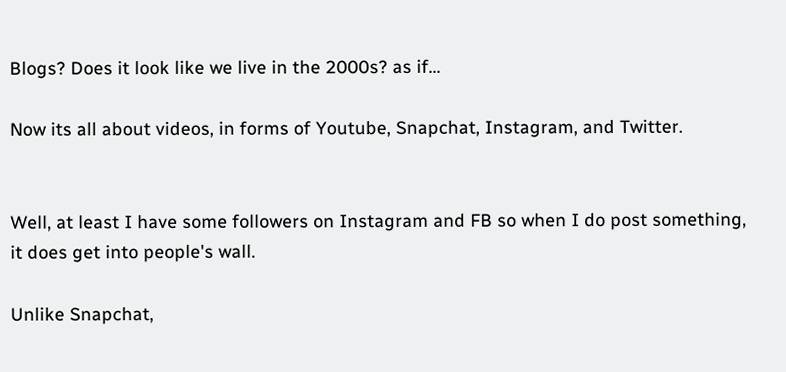Blogs? Does it look like we live in the 2000s? as if...

Now its all about videos, in forms of Youtube, Snapchat, Instagram, and Twitter.


Well, at least I have some followers on Instagram and FB so when I do post something, it does get into people's wall.

Unlike Snapchat,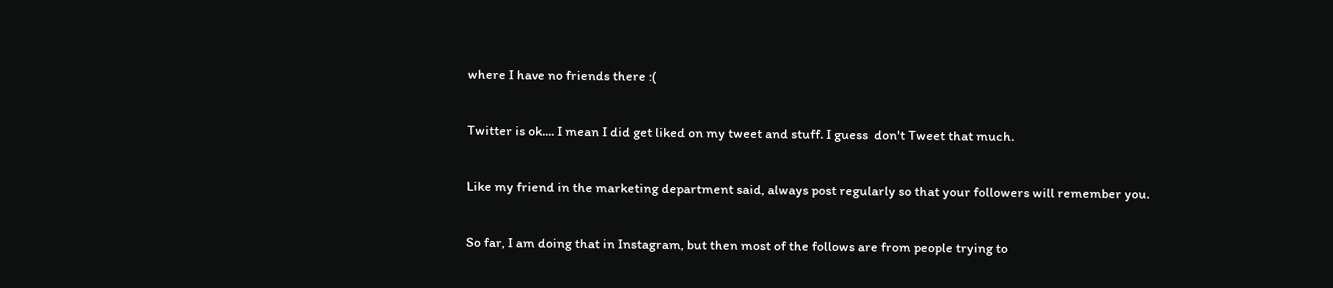where I have no friends there :(

Twitter is ok.... I mean I did get liked on my tweet and stuff. I guess  don't Tweet that much.

Like my friend in the marketing department said, always post regularly so that your followers will remember you.

So far, I am doing that in Instagram, but then most of the follows are from people trying to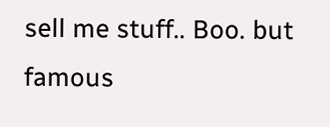sell me stuff.. Boo. but famous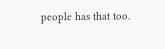people has that too.